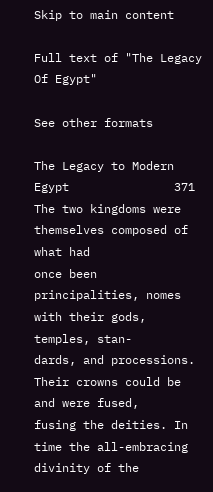Skip to main content

Full text of "The Legacy Of Egypt"

See other formats

The Legacy to Modern Egypt               371
The two kingdoms were themselves composed of what had
once been principalities, nomes with their gods, temples, stan-
dards, and processions. Their crowns could be and were fused,
fusing the deities. In time the all-embracing divinity of the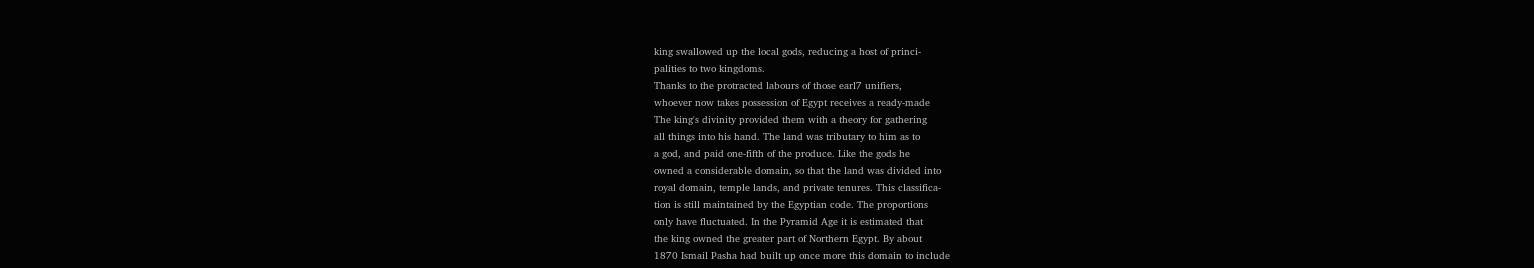king swallowed up the local gods, reducing a host of princi-
palities to two kingdoms.
Thanks to the protracted labours of those earl7 unifiers,
whoever now takes possession of Egypt receives a ready-made
The king's divinity provided them with a theory for gathering
all things into his hand. The land was tributary to him as to
a god, and paid one-fifth of the produce. Like the gods he
owned a considerable domain, so that the land was divided into
royal domain, temple lands, and private tenures. This classifica-
tion is still maintained by the Egyptian code. The proportions
only have fluctuated. In the Pyramid Age it is estimated that
the king owned the greater part of Northern Egypt. By about
1870 Ismail Pasha had built up once more this domain to include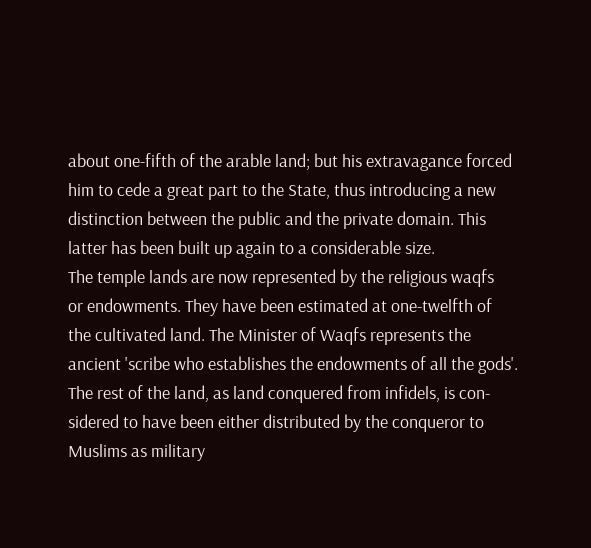about one-fifth of the arable land; but his extravagance forced
him to cede a great part to the State, thus introducing a new
distinction between the public and the private domain. This
latter has been built up again to a considerable size.
The temple lands are now represented by the religious waqfs
or endowments. They have been estimated at one-twelfth of
the cultivated land. The Minister of Waqfs represents the
ancient 'scribe who establishes the endowments of all the gods'.
The rest of the land, as land conquered from infidels, is con-
sidered to have been either distributed by the conqueror to
Muslims as military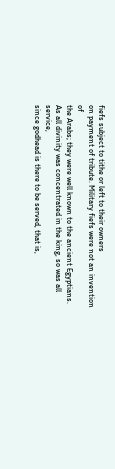fiefs subject to tithe or left to their owners
on payment of tribute. Military fiefs were not an invention of
the Arabs; they were well known to the ancient Egyptians.
As all divinity was concentrated in the king, so was all service,
since godhead is there to be served, that is,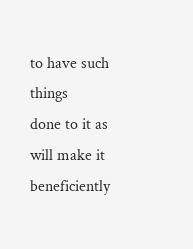to have such things
done to it as will make it beneficiently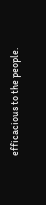efficacious to the people.